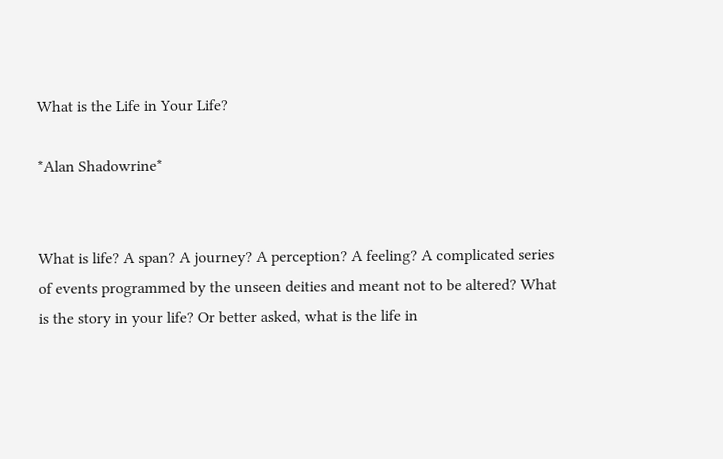What is the Life in Your Life?

*Alan Shadowrine*


What is life? A span? A journey? A perception? A feeling? A complicated series of events programmed by the unseen deities and meant not to be altered? What is the story in your life? Or better asked, what is the life in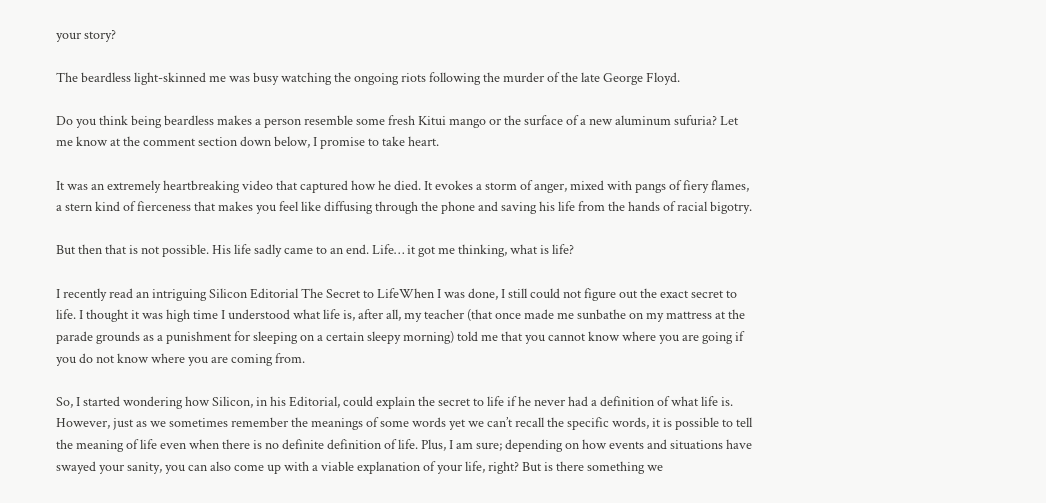your story?

The beardless light-skinned me was busy watching the ongoing riots following the murder of the late George Floyd.

Do you think being beardless makes a person resemble some fresh Kitui mango or the surface of a new aluminum sufuria? Let me know at the comment section down below, I promise to take heart.

It was an extremely heartbreaking video that captured how he died. It evokes a storm of anger, mixed with pangs of fiery flames, a stern kind of fierceness that makes you feel like diffusing through the phone and saving his life from the hands of racial bigotry.

But then that is not possible. His life sadly came to an end. Life… it got me thinking, what is life?

I recently read an intriguing Silicon Editorial The Secret to LifeWhen I was done, I still could not figure out the exact secret to life. I thought it was high time I understood what life is, after all, my teacher (that once made me sunbathe on my mattress at the parade grounds as a punishment for sleeping on a certain sleepy morning) told me that you cannot know where you are going if you do not know where you are coming from.

So, I started wondering how Silicon, in his Editorial, could explain the secret to life if he never had a definition of what life is. However, just as we sometimes remember the meanings of some words yet we can’t recall the specific words, it is possible to tell the meaning of life even when there is no definite definition of life. Plus, I am sure; depending on how events and situations have swayed your sanity, you can also come up with a viable explanation of your life, right? But is there something we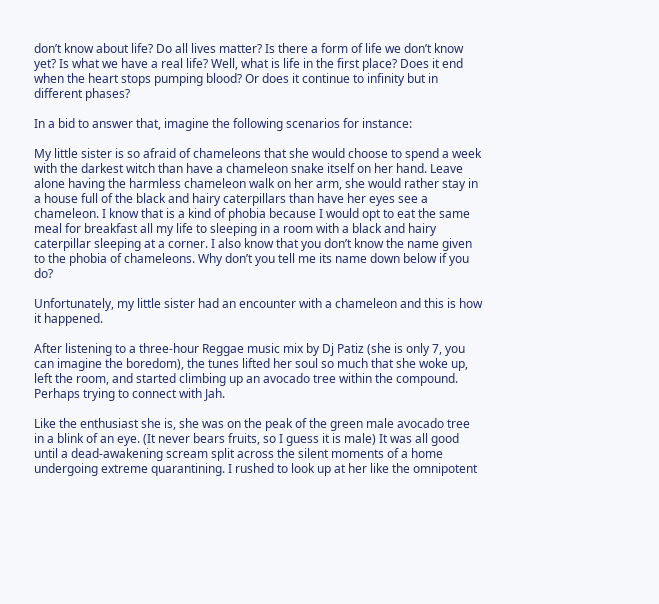don’t know about life? Do all lives matter? Is there a form of life we don’t know yet? Is what we have a real life? Well, what is life in the first place? Does it end when the heart stops pumping blood? Or does it continue to infinity but in different phases?

In a bid to answer that, imagine the following scenarios for instance:

My little sister is so afraid of chameleons that she would choose to spend a week with the darkest witch than have a chameleon snake itself on her hand. Leave alone having the harmless chameleon walk on her arm, she would rather stay in a house full of the black and hairy caterpillars than have her eyes see a chameleon. I know that is a kind of phobia because I would opt to eat the same meal for breakfast all my life to sleeping in a room with a black and hairy caterpillar sleeping at a corner. I also know that you don’t know the name given to the phobia of chameleons. Why don’t you tell me its name down below if you do?

Unfortunately, my little sister had an encounter with a chameleon and this is how it happened.

After listening to a three-hour Reggae music mix by Dj Patiz (she is only 7, you can imagine the boredom), the tunes lifted her soul so much that she woke up, left the room, and started climbing up an avocado tree within the compound. Perhaps trying to connect with Jah.

Like the enthusiast she is, she was on the peak of the green male avocado tree in a blink of an eye. (It never bears fruits, so I guess it is male) It was all good until a dead-awakening scream split across the silent moments of a home undergoing extreme quarantining. I rushed to look up at her like the omnipotent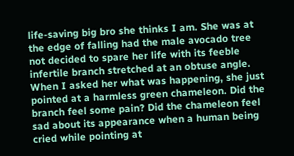life-saving big bro she thinks I am. She was at the edge of falling had the male avocado tree not decided to spare her life with its feeble infertile branch stretched at an obtuse angle. When I asked her what was happening, she just pointed at a harmless green chameleon. Did the branch feel some pain? Did the chameleon feel sad about its appearance when a human being cried while pointing at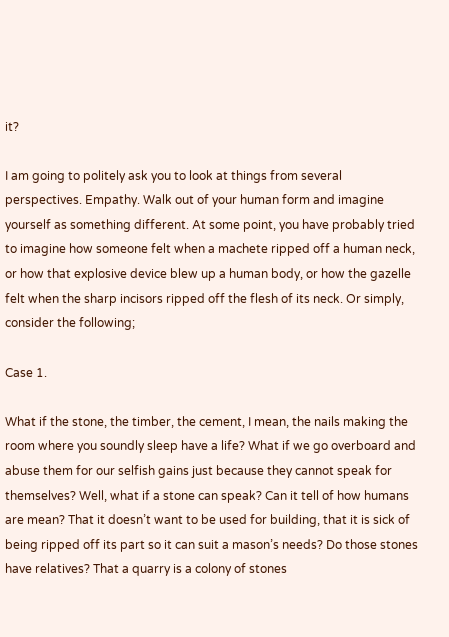it?

I am going to politely ask you to look at things from several perspectives. Empathy. Walk out of your human form and imagine yourself as something different. At some point, you have probably tried to imagine how someone felt when a machete ripped off a human neck, or how that explosive device blew up a human body, or how the gazelle felt when the sharp incisors ripped off the flesh of its neck. Or simply, consider the following;

Case 1.

What if the stone, the timber, the cement, I mean, the nails making the room where you soundly sleep have a life? What if we go overboard and abuse them for our selfish gains just because they cannot speak for themselves? Well, what if a stone can speak? Can it tell of how humans are mean? That it doesn’t want to be used for building, that it is sick of being ripped off its part so it can suit a mason’s needs? Do those stones have relatives? That a quarry is a colony of stones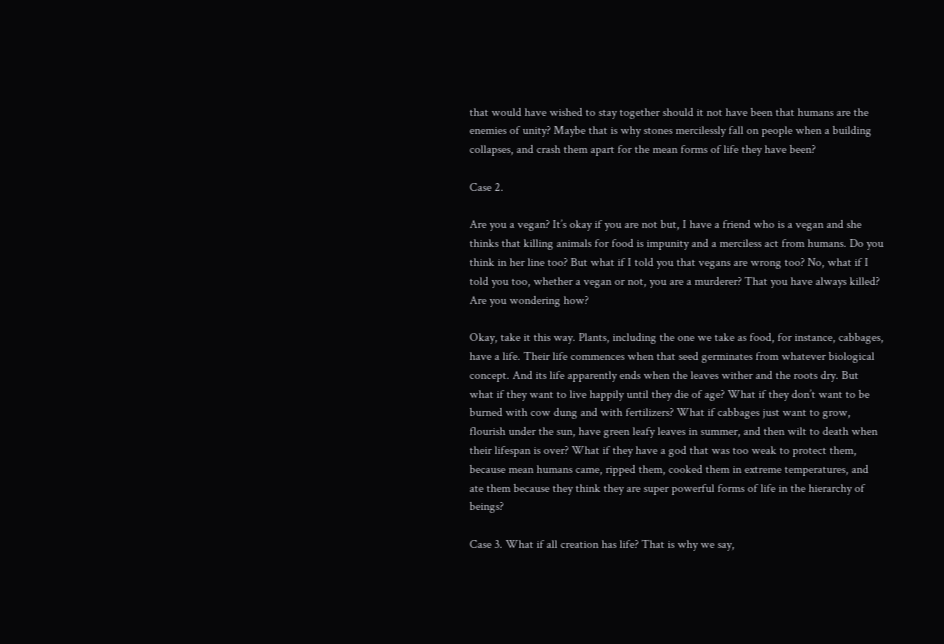that would have wished to stay together should it not have been that humans are the enemies of unity? Maybe that is why stones mercilessly fall on people when a building collapses, and crash them apart for the mean forms of life they have been?

Case 2.

Are you a vegan? It’s okay if you are not but, I have a friend who is a vegan and she thinks that killing animals for food is impunity and a merciless act from humans. Do you think in her line too? But what if I told you that vegans are wrong too? No, what if I told you too, whether a vegan or not, you are a murderer? That you have always killed? Are you wondering how?

Okay, take it this way. Plants, including the one we take as food, for instance, cabbages, have a life. Their life commences when that seed germinates from whatever biological concept. And its life apparently ends when the leaves wither and the roots dry. But what if they want to live happily until they die of age? What if they don’t want to be burned with cow dung and with fertilizers? What if cabbages just want to grow, flourish under the sun, have green leafy leaves in summer, and then wilt to death when their lifespan is over? What if they have a god that was too weak to protect them, because mean humans came, ripped them, cooked them in extreme temperatures, and ate them because they think they are super powerful forms of life in the hierarchy of beings?

Case 3. What if all creation has life? That is why we say,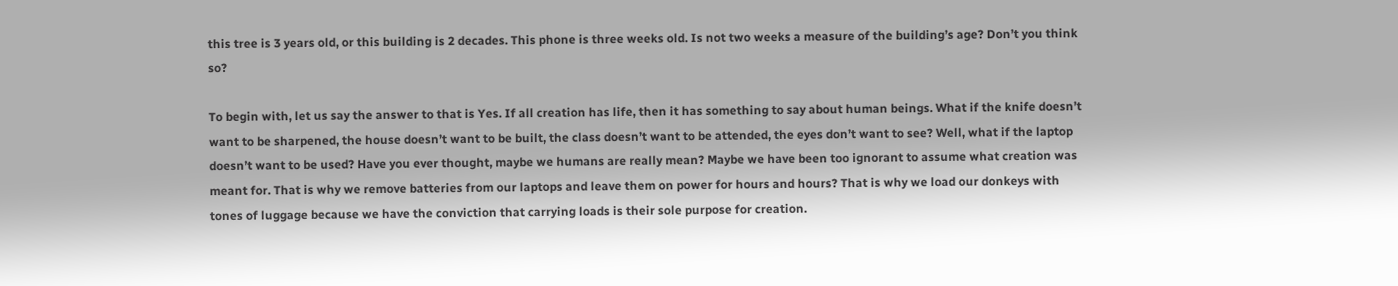this tree is 3 years old, or this building is 2 decades. This phone is three weeks old. Is not two weeks a measure of the building’s age? Don’t you think so?

To begin with, let us say the answer to that is Yes. If all creation has life, then it has something to say about human beings. What if the knife doesn’t want to be sharpened, the house doesn’t want to be built, the class doesn’t want to be attended, the eyes don’t want to see? Well, what if the laptop doesn’t want to be used? Have you ever thought, maybe we humans are really mean? Maybe we have been too ignorant to assume what creation was meant for. That is why we remove batteries from our laptops and leave them on power for hours and hours? That is why we load our donkeys with tones of luggage because we have the conviction that carrying loads is their sole purpose for creation.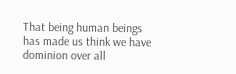That being human beings has made us think we have dominion over all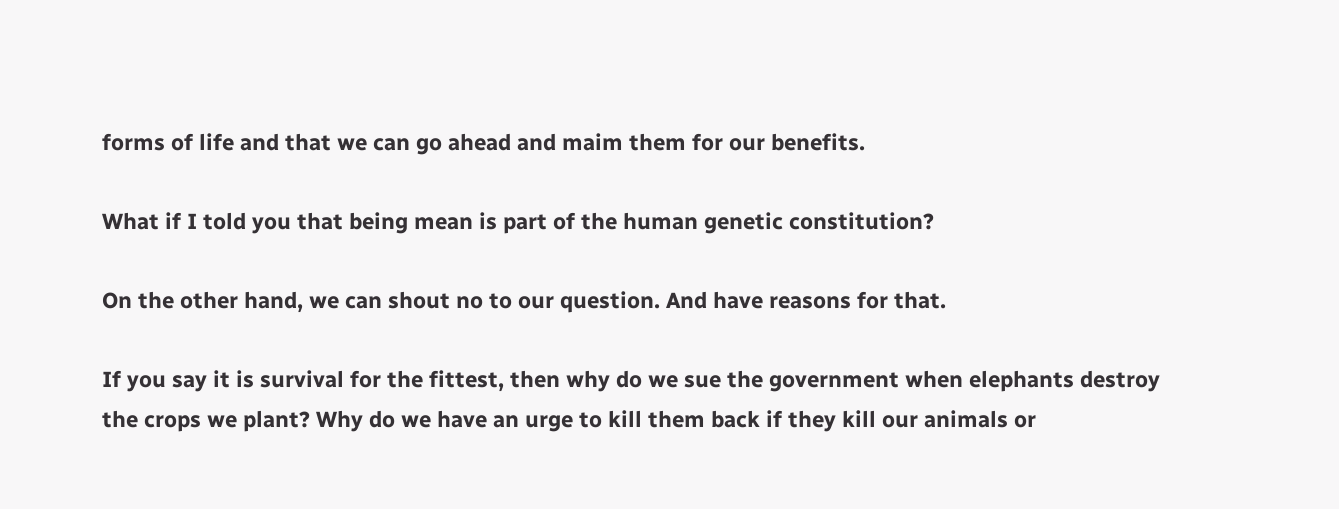forms of life and that we can go ahead and maim them for our benefits.

What if I told you that being mean is part of the human genetic constitution?

On the other hand, we can shout no to our question. And have reasons for that.

If you say it is survival for the fittest, then why do we sue the government when elephants destroy the crops we plant? Why do we have an urge to kill them back if they kill our animals or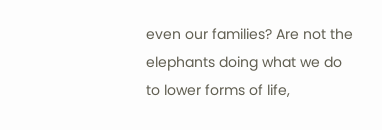even our families? Are not the elephants doing what we do to lower forms of life,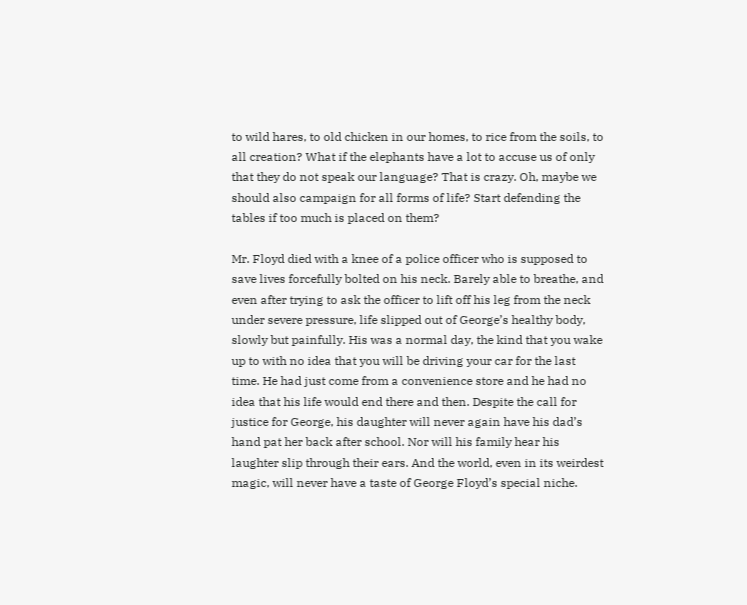to wild hares, to old chicken in our homes, to rice from the soils, to all creation? What if the elephants have a lot to accuse us of only that they do not speak our language? That is crazy. Oh, maybe we should also campaign for all forms of life? Start defending the tables if too much is placed on them?

Mr. Floyd died with a knee of a police officer who is supposed to save lives forcefully bolted on his neck. Barely able to breathe, and even after trying to ask the officer to lift off his leg from the neck under severe pressure, life slipped out of George’s healthy body, slowly but painfully. His was a normal day, the kind that you wake up to with no idea that you will be driving your car for the last time. He had just come from a convenience store and he had no idea that his life would end there and then. Despite the call for justice for George, his daughter will never again have his dad’s hand pat her back after school. Nor will his family hear his laughter slip through their ears. And the world, even in its weirdest magic, will never have a taste of George Floyd’s special niche.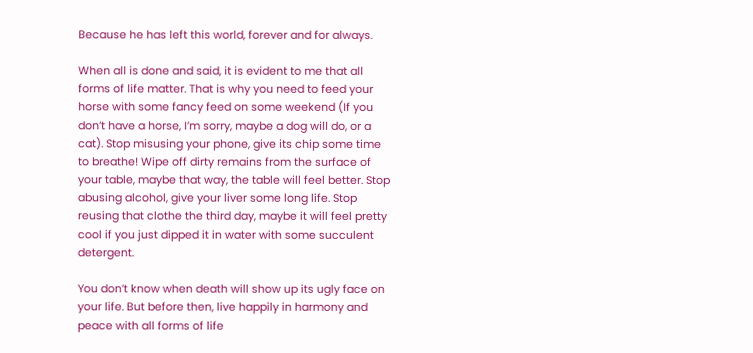Because he has left this world, forever and for always.

When all is done and said, it is evident to me that all forms of life matter. That is why you need to feed your horse with some fancy feed on some weekend (If you don’t have a horse, I’m sorry, maybe a dog will do, or a cat). Stop misusing your phone, give its chip some time to breathe! Wipe off dirty remains from the surface of your table, maybe that way, the table will feel better. Stop abusing alcohol, give your liver some long life. Stop reusing that clothe the third day, maybe it will feel pretty cool if you just dipped it in water with some succulent detergent.

You don’t know when death will show up its ugly face on your life. But before then, live happily in harmony and peace with all forms of life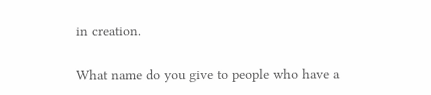in creation.

What name do you give to people who have a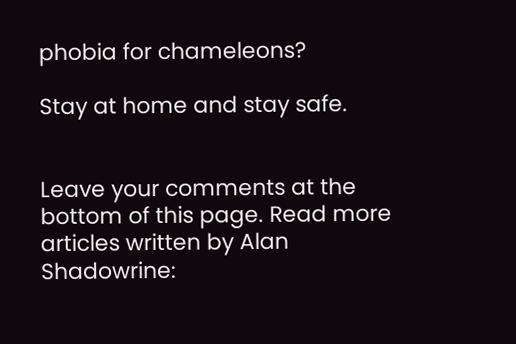phobia for chameleons?

Stay at home and stay safe.


Leave your comments at the bottom of this page. Read more articles written by Alan Shadowrine: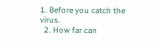1. Before you catch the virus.
  2. How far can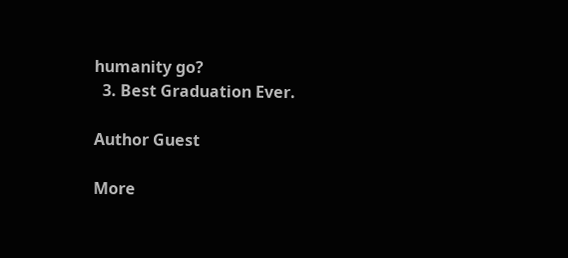humanity go?
  3. Best Graduation Ever.

Author Guest

More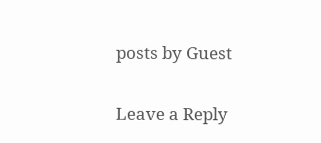posts by Guest

Leave a Reply